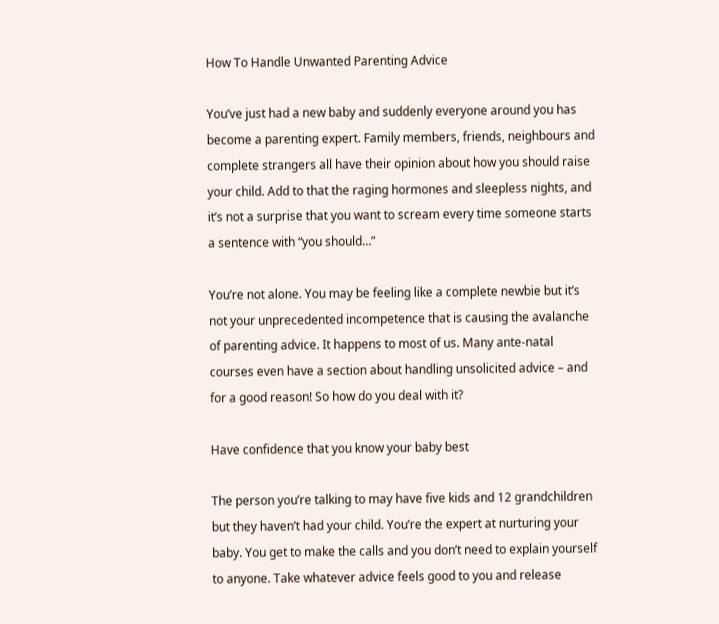How To Handle Unwanted Parenting Advice

You’ve just had a new baby and suddenly everyone around you has become a parenting expert. Family members, friends, neighbours and complete strangers all have their opinion about how you should raise your child. Add to that the raging hormones and sleepless nights, and it’s not a surprise that you want to scream every time someone starts a sentence with “you should…”

You’re not alone. You may be feeling like a complete newbie but it’s not your unprecedented incompetence that is causing the avalanche of parenting advice. It happens to most of us. Many ante-natal courses even have a section about handling unsolicited advice – and for a good reason! So how do you deal with it?

Have confidence that you know your baby best

The person you’re talking to may have five kids and 12 grandchildren but they haven’t had your child. You’re the expert at nurturing your baby. You get to make the calls and you don’t need to explain yourself to anyone. Take whatever advice feels good to you and release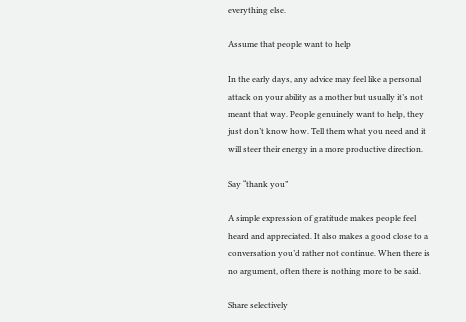everything else.

Assume that people want to help

In the early days, any advice may feel like a personal attack on your ability as a mother but usually it’s not meant that way. People genuinely want to help, they just don’t know how. Tell them what you need and it will steer their energy in a more productive direction.

Say “thank you”

A simple expression of gratitude makes people feel heard and appreciated. It also makes a good close to a conversation you’d rather not continue. When there is no argument, often there is nothing more to be said.

Share selectively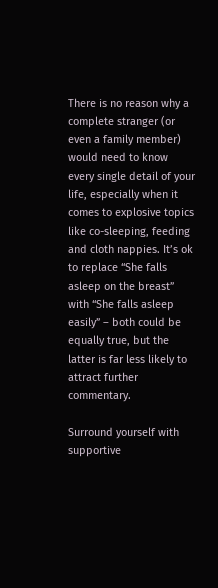There is no reason why a complete stranger (or even a family member) would need to know every single detail of your life, especially when it comes to explosive topics like co-sleeping, feeding and cloth nappies. It’s ok to replace “She falls asleep on the breast” with “She falls asleep easily” – both could be equally true, but the latter is far less likely to attract further commentary.

Surround yourself with supportive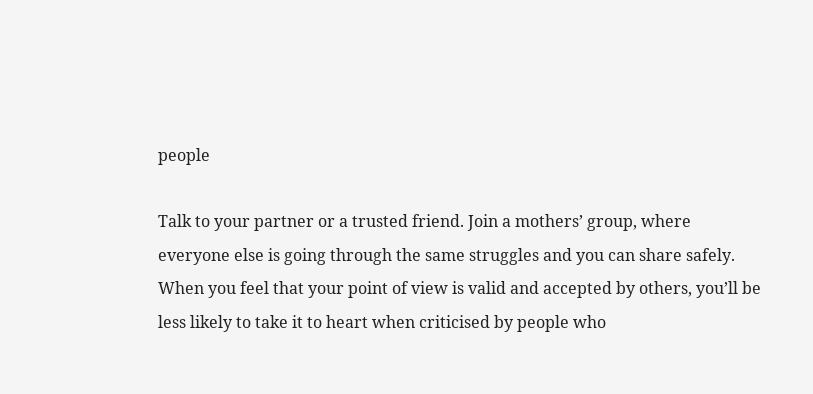people

Talk to your partner or a trusted friend. Join a mothers’ group, where everyone else is going through the same struggles and you can share safely. When you feel that your point of view is valid and accepted by others, you’ll be less likely to take it to heart when criticised by people who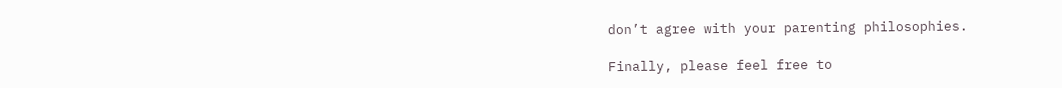don’t agree with your parenting philosophies.

Finally, please feel free to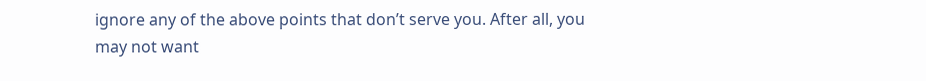ignore any of the above points that don’t serve you. After all, you may not want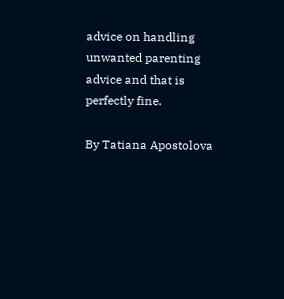advice on handling unwanted parenting advice and that is perfectly fine.

By Tatiana Apostolova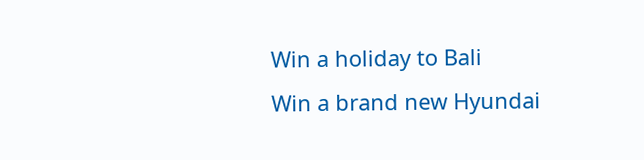Win a holiday to Bali
Win a brand new Hyundai